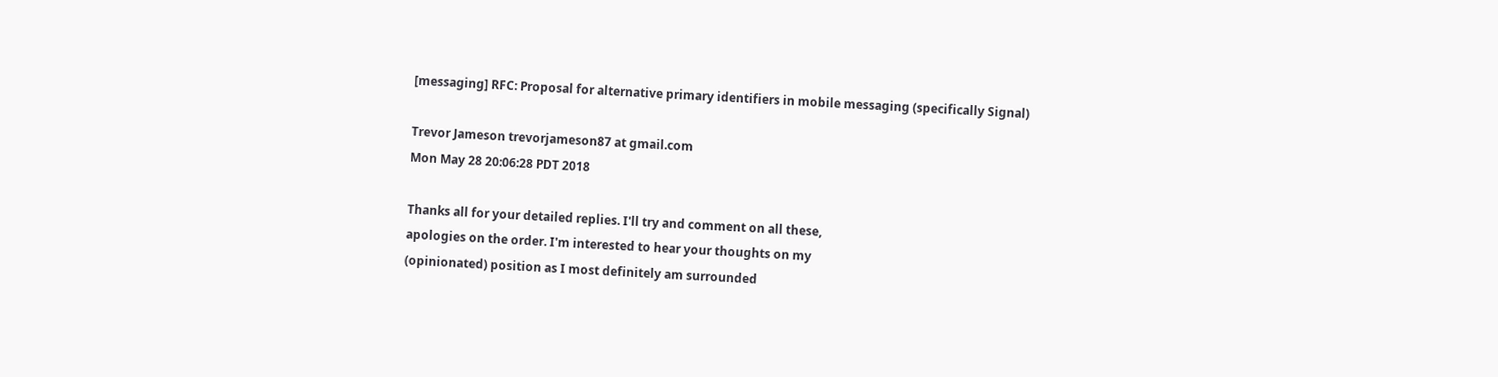[messaging] RFC: Proposal for alternative primary identifiers in mobile messaging (specifically Signal)

Trevor Jameson trevorjameson87 at gmail.com
Mon May 28 20:06:28 PDT 2018

Thanks all for your detailed replies. I'll try and comment on all these,
apologies on the order. I'm interested to hear your thoughts on my
(opinionated) position as I most definitely am surrounded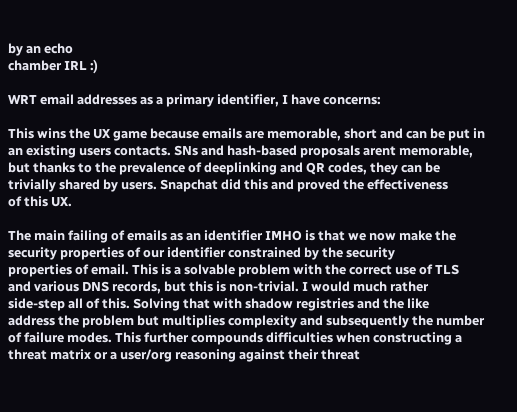by an echo
chamber IRL :)

WRT email addresses as a primary identifier, I have concerns:

This wins the UX game because emails are memorable, short and can be put in
an existing users contacts. SNs and hash-based proposals arent memorable,
but thanks to the prevalence of deeplinking and QR codes, they can be
trivially shared by users. Snapchat did this and proved the effectiveness
of this UX.

The main failing of emails as an identifier IMHO is that we now make the
security properties of our identifier constrained by the security
properties of email. This is a solvable problem with the correct use of TLS
and various DNS records, but this is non-trivial. I would much rather
side-step all of this. Solving that with shadow registries and the like
address the problem but multiplies complexity and subsequently the number
of failure modes. This further compounds difficulties when constructing a
threat matrix or a user/org reasoning against their threat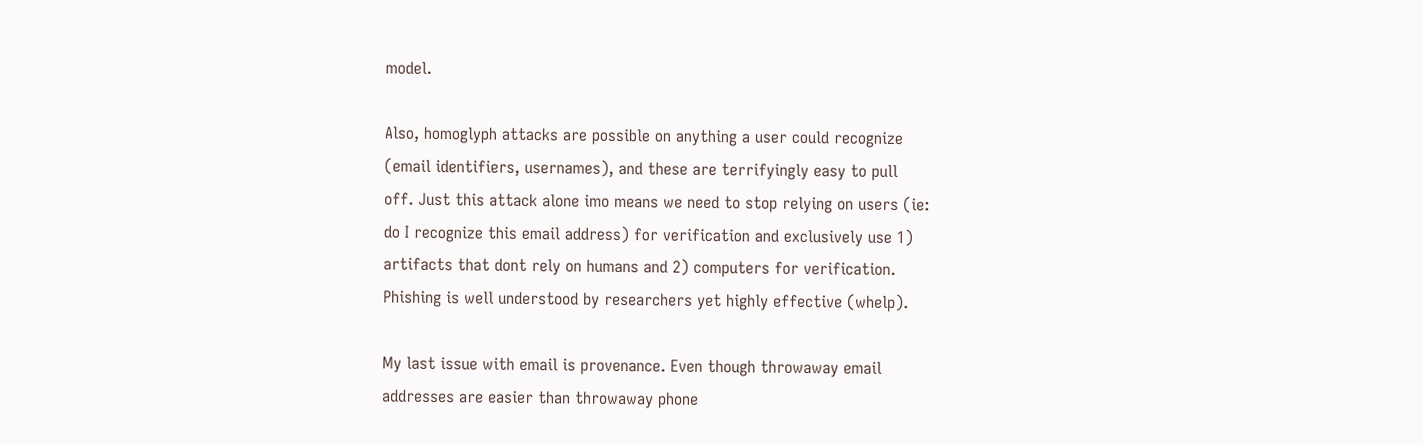model.

Also, homoglyph attacks are possible on anything a user could recognize
(email identifiers, usernames), and these are terrifyingly easy to pull
off. Just this attack alone imo means we need to stop relying on users (ie:
do I recognize this email address) for verification and exclusively use 1)
artifacts that dont rely on humans and 2) computers for verification.
Phishing is well understood by researchers yet highly effective (whelp).

My last issue with email is provenance. Even though throwaway email
addresses are easier than throwaway phone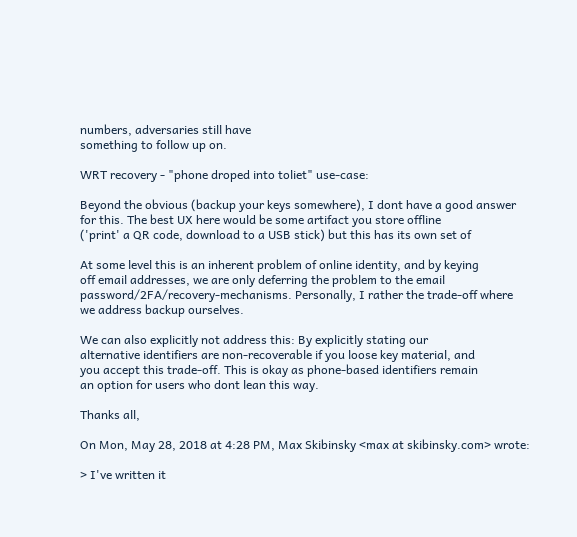numbers, adversaries still have
something to follow up on.

WRT recovery - "phone droped into toliet" use-case:

Beyond the obvious (backup your keys somewhere), I dont have a good answer
for this. The best UX here would be some artifact you store offline
('print' a QR code, download to a USB stick) but this has its own set of

At some level this is an inherent problem of online identity, and by keying
off email addresses, we are only deferring the problem to the email
password/2FA/recovery-mechanisms. Personally, I rather the trade-off where
we address backup ourselves.

We can also explicitly not address this: By explicitly stating our
alternative identifiers are non-recoverable if you loose key material, and
you accept this trade-off. This is okay as phone-based identifiers remain
an option for users who dont lean this way.

Thanks all,

On Mon, May 28, 2018 at 4:28 PM, Max Skibinsky <max at skibinsky.com> wrote:

> I've written it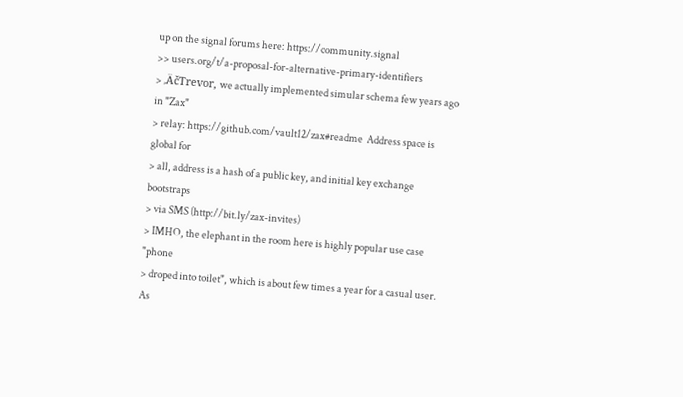up on the signal forums here: https://community.signal
>> users.org/t/a-proposal-for-alternative-primary-identifiers
> ‚ÄčTrevor, we actually implemented simular schema few years ago in "Zax"
> relay: https://github.com/vault12/zax#readme  Address space is global for
> all, address is a hash of a public key, and initial key exchange bootstraps
> via SMS (http://bit.ly/zax-invites)
> IMHO, the elephant in the room here is highly popular use case "phone
> droped into toilet", which is about few times a year for a casual user. As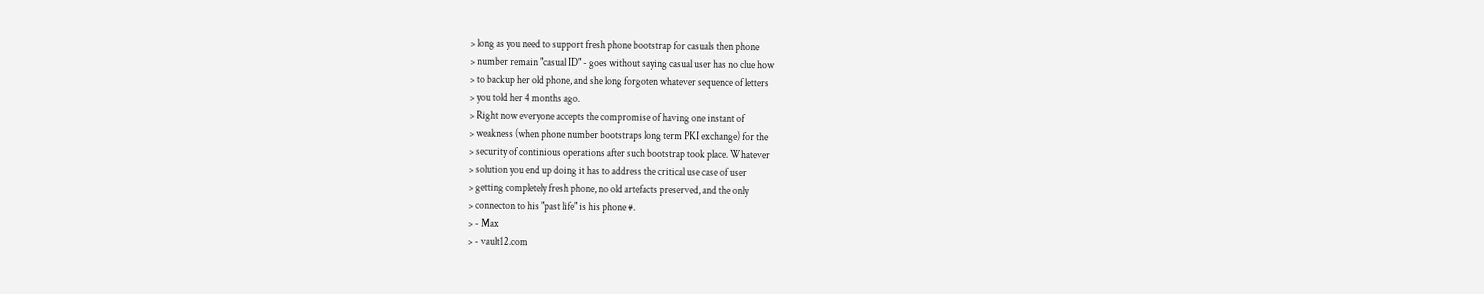> long as you need to support fresh phone bootstrap for casuals then phone
> number remain "casual ID" - goes without saying casual user has no clue how
> to backup her old phone, and she long forgoten whatever sequence of letters
> you told her 4 months ago.
> Right now everyone accepts the compromise of having one instant of
> weakness (when phone number bootstraps long term PKI exchange) for the
> security of continious operations after such bootstrap took place. Whatever
> solution you end up doing it has to address the critical use case of user
> getting completely fresh phone, no old artefacts preserved, and the only
> connecton to his "past life" is his phone #.
> - Max
> - vault12.com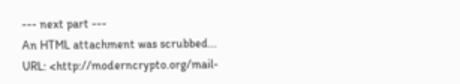--- next part ---
An HTML attachment was scrubbed...
URL: <http://moderncrypto.org/mail-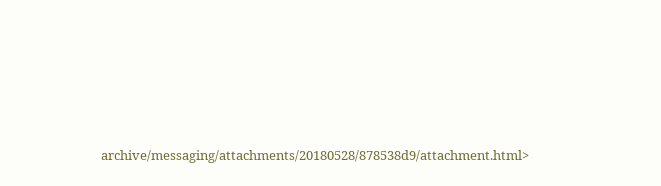archive/messaging/attachments/20180528/878538d9/attachment.html>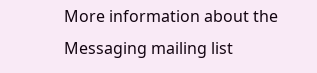More information about the Messaging mailing list